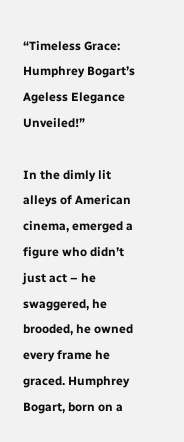“Timeless Grace: Humphrey Bogart’s Ageless Elegance Unveiled!”

In the dimly lit alleys of American cinema, emerged a figure who didn’t just act – he swaggered, he brooded, he owned every frame he graced. Humphrey Bogart, born on a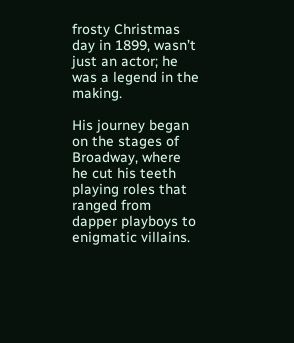frosty Christmas day in 1899, wasn’t just an actor; he was a legend in the making.

His journey began on the stages of Broadway, where he cut his teeth playing roles that ranged from dapper playboys to enigmatic villains.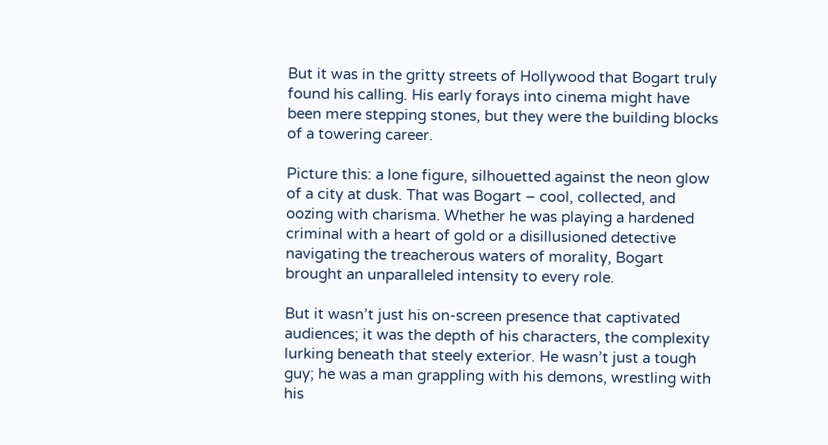But it was in the gritty streets of Hollywood that Bogart truly found his calling. His early forays into cinema might have been mere stepping stones, but they were the building blocks of a towering career.

Picture this: a lone figure, silhouetted against the neon glow of a city at dusk. That was Bogart – cool, collected, and oozing with charisma. Whether he was playing a hardened criminal with a heart of gold or a disillusioned detective navigating the treacherous waters of morality, Bogart brought an unparalleled intensity to every role.

But it wasn’t just his on-screen presence that captivated audiences; it was the depth of his characters, the complexity lurking beneath that steely exterior. He wasn’t just a tough guy; he was a man grappling with his demons, wrestling with his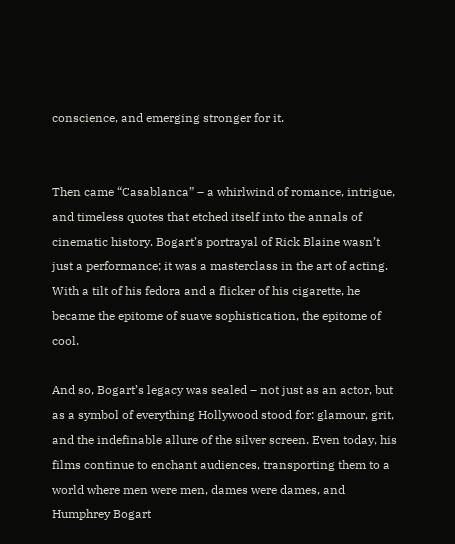conscience, and emerging stronger for it.


Then came “Casablanca” – a whirlwind of romance, intrigue, and timeless quotes that etched itself into the annals of cinematic history. Bogart’s portrayal of Rick Blaine wasn’t just a performance; it was a masterclass in the art of acting. With a tilt of his fedora and a flicker of his cigarette, he became the epitome of suave sophistication, the epitome of cool.

And so, Bogart’s legacy was sealed – not just as an actor, but as a symbol of everything Hollywood stood for: glamour, grit, and the indefinable allure of the silver screen. Even today, his films continue to enchant audiences, transporting them to a world where men were men, dames were dames, and Humphrey Bogart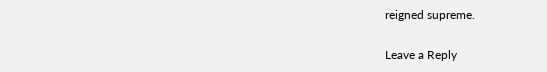reigned supreme.

Leave a Reply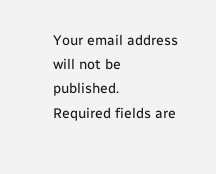Your email address will not be published. Required fields are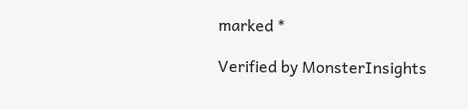marked *

Verified by MonsterInsights